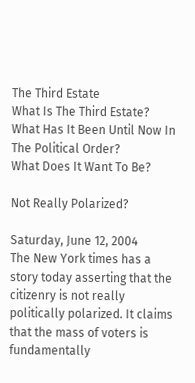The Third Estate
What Is The Third Estate?
What Has It Been Until Now In The Political Order?
What Does It Want To Be?

Not Really Polarized?

Saturday, June 12, 2004
The New York times has a story today asserting that the citizenry is not really politically polarized. It claims that the mass of voters is fundamentally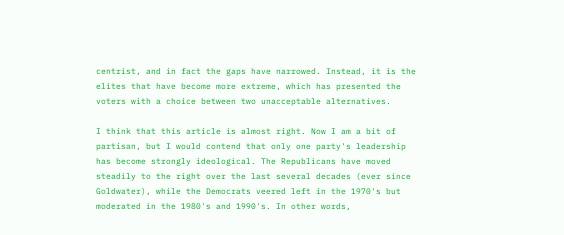centrist, and in fact the gaps have narrowed. Instead, it is the elites that have become more extreme, which has presented the voters with a choice between two unacceptable alternatives.

I think that this article is almost right. Now I am a bit of partisan, but I would contend that only one party's leadership has become strongly ideological. The Republicans have moved steadily to the right over the last several decades (ever since Goldwater), while the Democrats veered left in the 1970's but moderated in the 1980's and 1990's. In other words,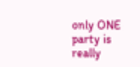only ONE party is really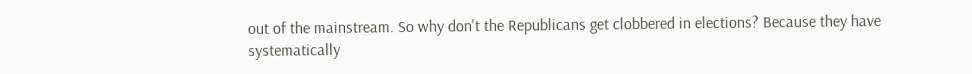out of the mainstream. So why don't the Republicans get clobbered in elections? Because they have systematically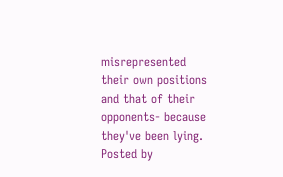misrepresented their own positions and that of their opponents- because they've been lying.
Posted by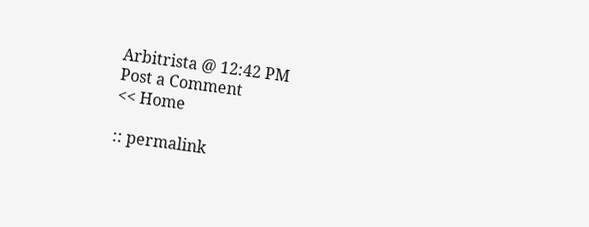Arbitrista @ 12:42 PM
Post a Comment
<< Home

:: permalink